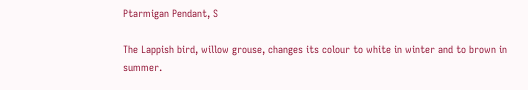Ptarmigan Pendant, S

The Lappish bird, willow grouse, changes its colour to white in winter and to brown in summer.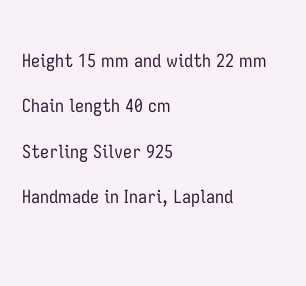Height 15 mm and width 22 mm

Chain length 40 cm

Sterling Silver 925

Handmade in Inari, Lapland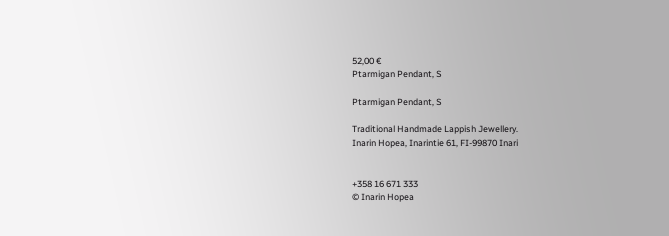52,00 €
Ptarmigan Pendant, S

Ptarmigan Pendant, S

Traditional Handmade Lappish Jewellery.
Inarin Hopea, Inarintie 61, FI-99870 Inari


+358 16 671 333
© Inarin Hopea